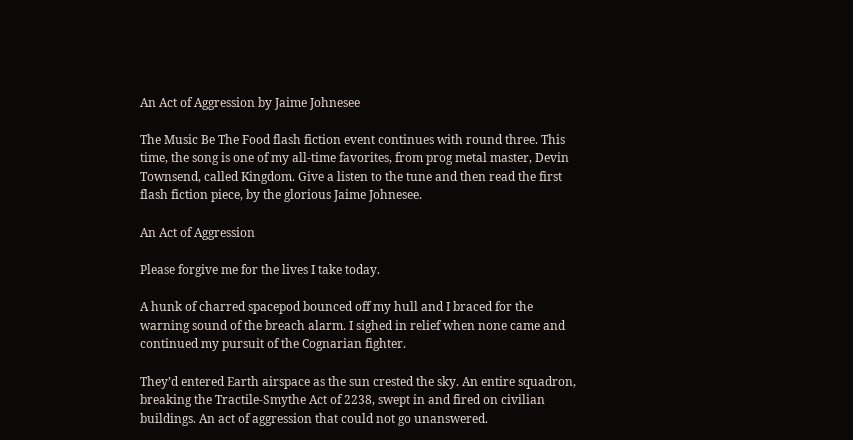An Act of Aggression by Jaime Johnesee

The Music Be The Food flash fiction event continues with round three. This time, the song is one of my all-time favorites, from prog metal master, Devin Townsend, called Kingdom. Give a listen to the tune and then read the first flash fiction piece, by the glorious Jaime Johnesee.

An Act of Aggression

Please forgive me for the lives I take today.

A hunk of charred spacepod bounced off my hull and I braced for the warning sound of the breach alarm. I sighed in relief when none came and continued my pursuit of the Cognarian fighter.

They’d entered Earth airspace as the sun crested the sky. An entire squadron, breaking the Tractile-Smythe Act of 2238, swept in and fired on civilian buildings. An act of aggression that could not go unanswered.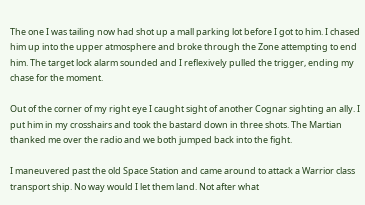The one I was tailing now had shot up a mall parking lot before I got to him. I chased him up into the upper atmosphere and broke through the Zone attempting to end him. The target lock alarm sounded and I reflexively pulled the trigger, ending my chase for the moment.

Out of the corner of my right eye I caught sight of another Cognar sighting an ally. I put him in my crosshairs and took the bastard down in three shots. The Martian thanked me over the radio and we both jumped back into the fight.

I maneuvered past the old Space Station and came around to attack a Warrior class transport ship. No way would I let them land. Not after what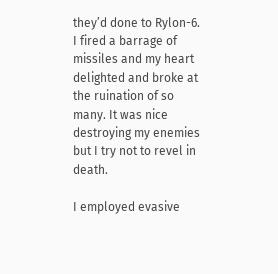they’d done to Rylon-6. I fired a barrage of missiles and my heart delighted and broke at the ruination of so many. It was nice destroying my enemies but I try not to revel in death.

I employed evasive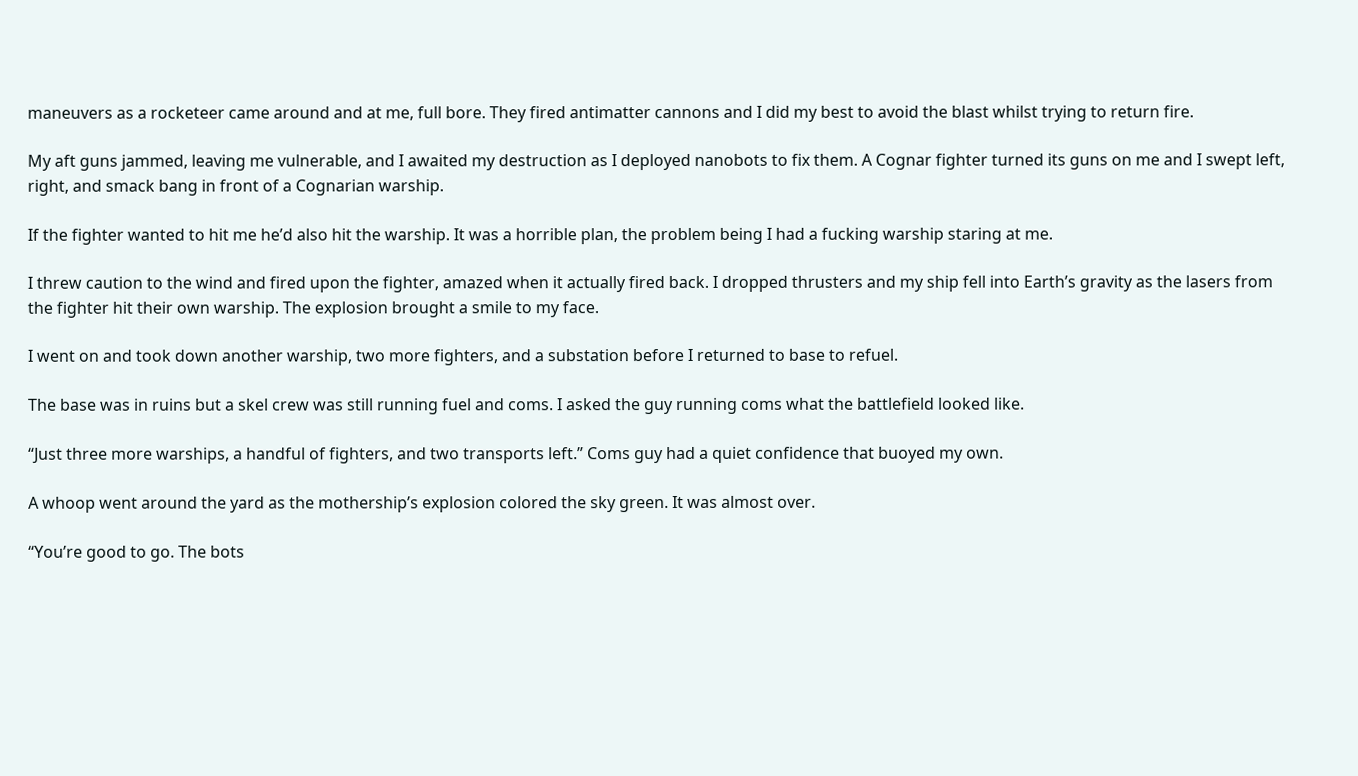maneuvers as a rocketeer came around and at me, full bore. They fired antimatter cannons and I did my best to avoid the blast whilst trying to return fire.

My aft guns jammed, leaving me vulnerable, and I awaited my destruction as I deployed nanobots to fix them. A Cognar fighter turned its guns on me and I swept left, right, and smack bang in front of a Cognarian warship.

If the fighter wanted to hit me he’d also hit the warship. It was a horrible plan, the problem being I had a fucking warship staring at me.

I threw caution to the wind and fired upon the fighter, amazed when it actually fired back. I dropped thrusters and my ship fell into Earth’s gravity as the lasers from the fighter hit their own warship. The explosion brought a smile to my face.

I went on and took down another warship, two more fighters, and a substation before I returned to base to refuel.

The base was in ruins but a skel crew was still running fuel and coms. I asked the guy running coms what the battlefield looked like.

“Just three more warships, a handful of fighters, and two transports left.” Coms guy had a quiet confidence that buoyed my own.

A whoop went around the yard as the mothership’s explosion colored the sky green. It was almost over.

“You’re good to go. The bots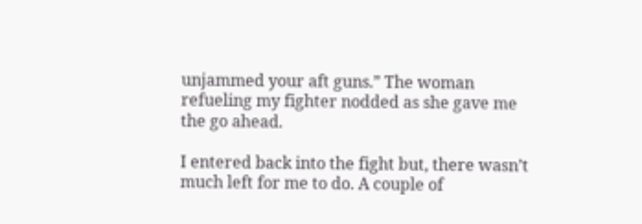unjammed your aft guns.” The woman refueling my fighter nodded as she gave me the go ahead.

I entered back into the fight but, there wasn’t much left for me to do. A couple of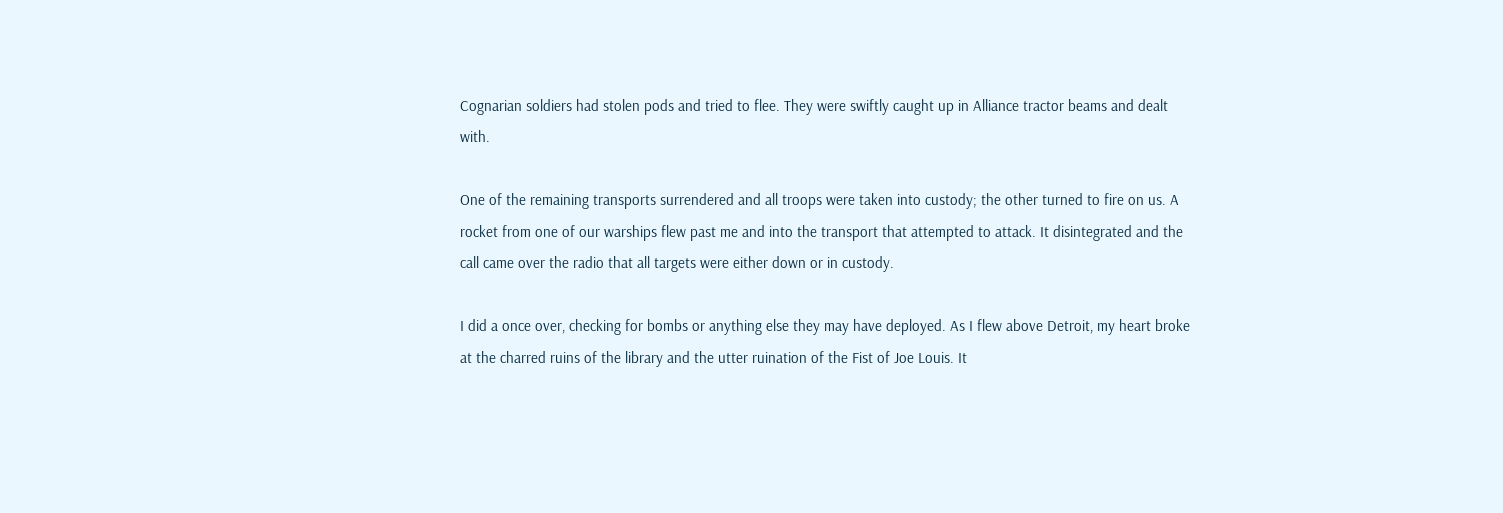Cognarian soldiers had stolen pods and tried to flee. They were swiftly caught up in Alliance tractor beams and dealt with.

One of the remaining transports surrendered and all troops were taken into custody; the other turned to fire on us. A rocket from one of our warships flew past me and into the transport that attempted to attack. It disintegrated and the call came over the radio that all targets were either down or in custody.

I did a once over, checking for bombs or anything else they may have deployed. As I flew above Detroit, my heart broke at the charred ruins of the library and the utter ruination of the Fist of Joe Louis. It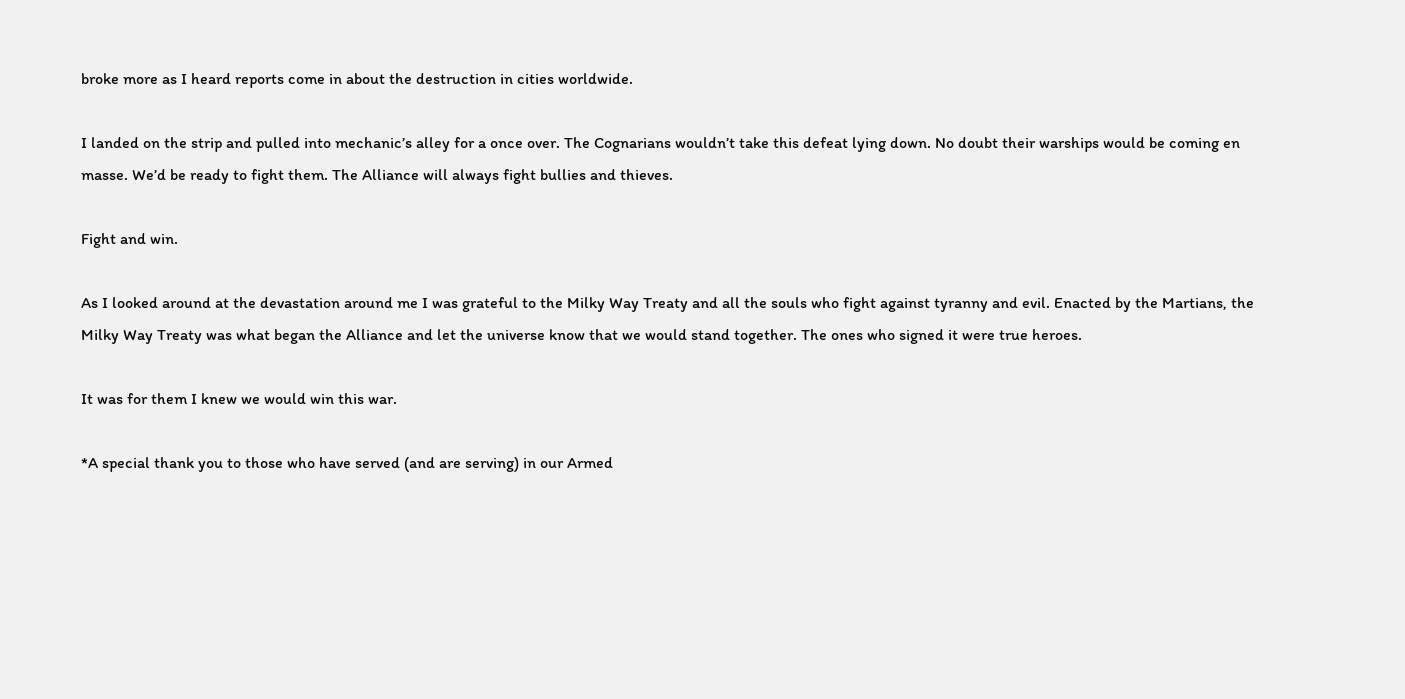broke more as I heard reports come in about the destruction in cities worldwide.

I landed on the strip and pulled into mechanic’s alley for a once over. The Cognarians wouldn’t take this defeat lying down. No doubt their warships would be coming en masse. We’d be ready to fight them. The Alliance will always fight bullies and thieves.

Fight and win.

As I looked around at the devastation around me I was grateful to the Milky Way Treaty and all the souls who fight against tyranny and evil. Enacted by the Martians, the Milky Way Treaty was what began the Alliance and let the universe know that we would stand together. The ones who signed it were true heroes.

It was for them I knew we would win this war.

*A special thank you to those who have served (and are serving) in our Armed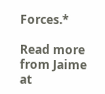Forces.*

Read more from Jaime at